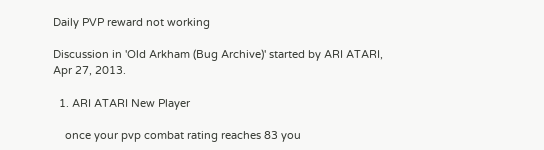Daily PVP reward not working

Discussion in 'Old Arkham (Bug Archive)' started by ARI ATARI, Apr 27, 2013.

  1. ARI ATARI New Player

    once your pvp combat rating reaches 83 you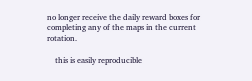no longer receive the daily reward boxes for completing any of the maps in the current rotation.

    this is easily reproducible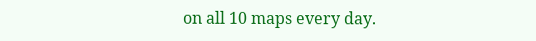on all 10 maps every day.